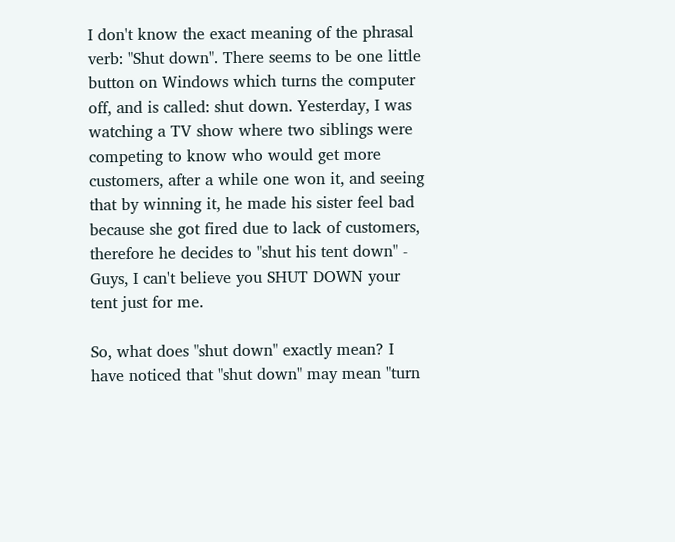I don't know the exact meaning of the phrasal verb: "Shut down". There seems to be one little button on Windows which turns the computer off, and is called: shut down. Yesterday, I was watching a TV show where two siblings were competing to know who would get more customers, after a while one won it, and seeing that by winning it, he made his sister feel bad because she got fired due to lack of customers, therefore he decides to "shut his tent down" - Guys, I can't believe you SHUT DOWN your tent just for me.

So, what does "shut down" exactly mean? I have noticed that "shut down" may mean "turn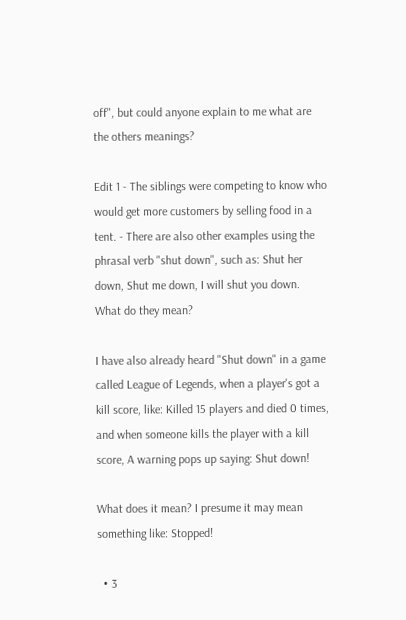off", but could anyone explain to me what are the others meanings?

Edit 1 - The siblings were competing to know who would get more customers by selling food in a tent. - There are also other examples using the phrasal verb "shut down", such as: Shut her down, Shut me down, I will shut you down. What do they mean?

I have also already heard "Shut down" in a game called League of Legends, when a player's got a kill score, like: Killed 15 players and died 0 times, and when someone kills the player with a kill score, A warning pops up saying: Shut down!

What does it mean? I presume it may mean something like: Stopped!

  • 3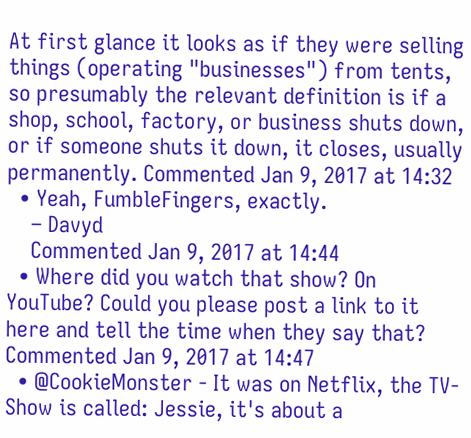At first glance it looks as if they were selling things (operating "businesses") from tents, so presumably the relevant definition is if a shop, school, factory, or business shuts down, or if someone shuts it down, it closes, usually permanently. Commented Jan 9, 2017 at 14:32
  • Yeah, FumbleFingers, exactly.
    – Davyd
    Commented Jan 9, 2017 at 14:44
  • Where did you watch that show? On YouTube? Could you please post a link to it here and tell the time when they say that? Commented Jan 9, 2017 at 14:47
  • @CookieMonster - It was on Netflix, the TV-Show is called: Jessie, it's about a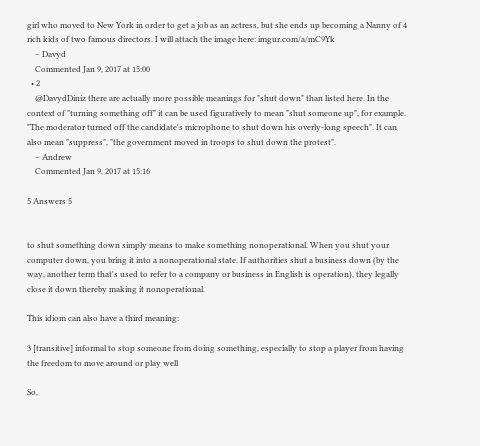girl who moved to New York in order to get a job as an actress, but she ends up becoming a Nanny of 4 rich kids of two famous directors. I will attach the image here: imgur.com/a/mC9Yk
    – Davyd
    Commented Jan 9, 2017 at 15:00
  • 2
    @DavydDiniz there are actually more possible meanings for "shut down" than listed here. In the context of "turning something off" it can be used figuratively to mean "shut someone up", for example. "The moderator turned off the candidate's microphone to shut down his overly-long speech". It can also mean "suppress", "the government moved in troops to shut down the protest".
    – Andrew
    Commented Jan 9, 2017 at 15:16

5 Answers 5


to shut something down simply means to make something nonoperational. When you shut your computer down, you bring it into a nonoperational state. If authorities shut a business down (by the way, another term that's used to refer to a company or business in English is operation), they legally close it down thereby making it nonoperational.

This idiom can also have a third meaning:

3 [transitive] informal to stop someone from doing something, especially to stop a player from having the freedom to move around or play well

So,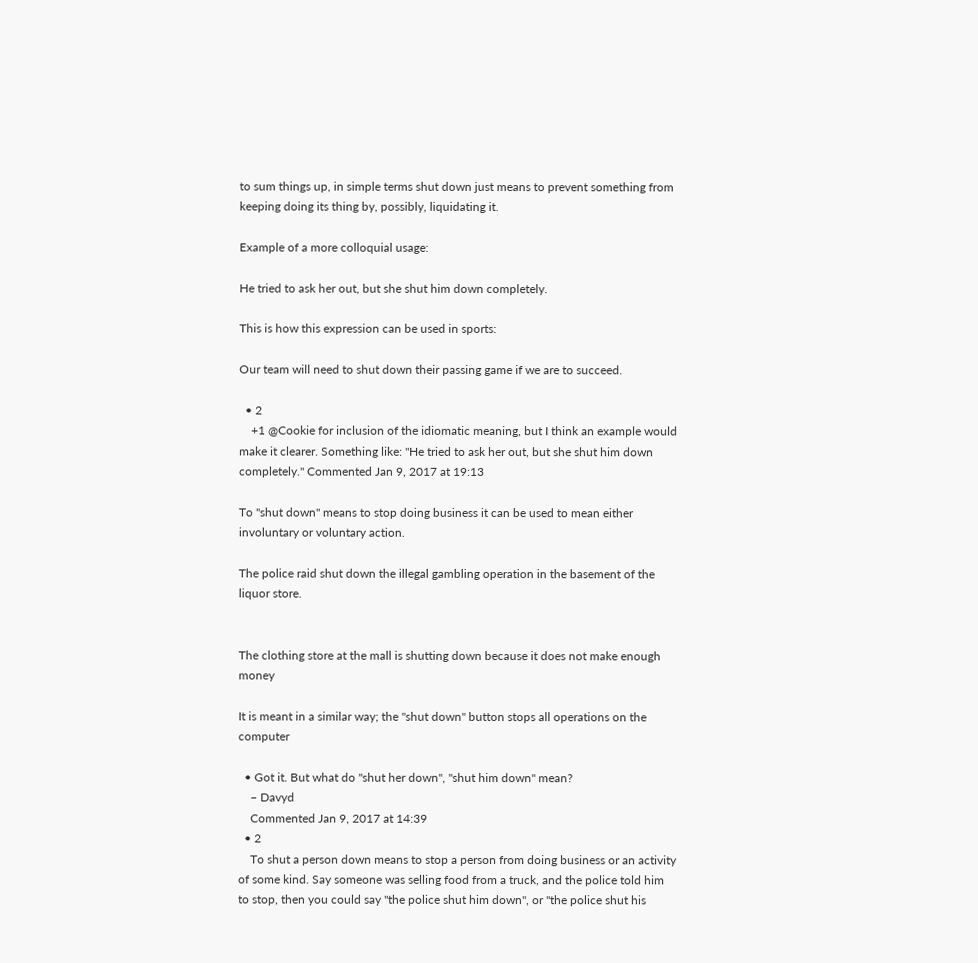to sum things up, in simple terms shut down just means to prevent something from keeping doing its thing by, possibly, liquidating it.

Example of a more colloquial usage:

He tried to ask her out, but she shut him down completely.

This is how this expression can be used in sports:

Our team will need to shut down their passing game if we are to succeed.

  • 2
    +1 @Cookie for inclusion of the idiomatic meaning, but I think an example would make it clearer. Something like: "He tried to ask her out, but she shut him down completely." Commented Jan 9, 2017 at 19:13

To "shut down" means to stop doing business it can be used to mean either involuntary or voluntary action.

The police raid shut down the illegal gambling operation in the basement of the liquor store.


The clothing store at the mall is shutting down because it does not make enough money

It is meant in a similar way; the "shut down" button stops all operations on the computer

  • Got it. But what do "shut her down", "shut him down" mean?
    – Davyd
    Commented Jan 9, 2017 at 14:39
  • 2
    To shut a person down means to stop a person from doing business or an activity of some kind. Say someone was selling food from a truck, and the police told him to stop, then you could say "the police shut him down", or "the police shut his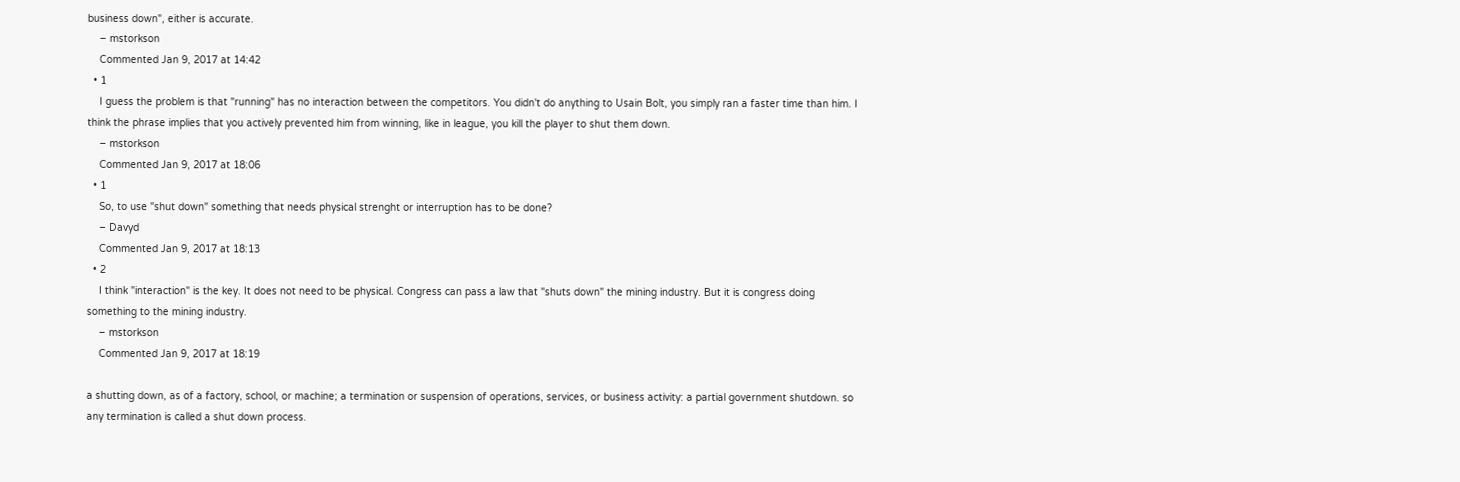business down", either is accurate.
    – mstorkson
    Commented Jan 9, 2017 at 14:42
  • 1
    I guess the problem is that "running" has no interaction between the competitors. You didn't do anything to Usain Bolt, you simply ran a faster time than him. I think the phrase implies that you actively prevented him from winning, like in league, you kill the player to shut them down.
    – mstorkson
    Commented Jan 9, 2017 at 18:06
  • 1
    So, to use "shut down" something that needs physical strenght or interruption has to be done?
    – Davyd
    Commented Jan 9, 2017 at 18:13
  • 2
    I think "interaction" is the key. It does not need to be physical. Congress can pass a law that "shuts down" the mining industry. But it is congress doing something to the mining industry.
    – mstorkson
    Commented Jan 9, 2017 at 18:19

a shutting down, as of a factory, school, or machine; a termination or suspension of operations, services, or business activity: a partial government shutdown. so any termination is called a shut down process.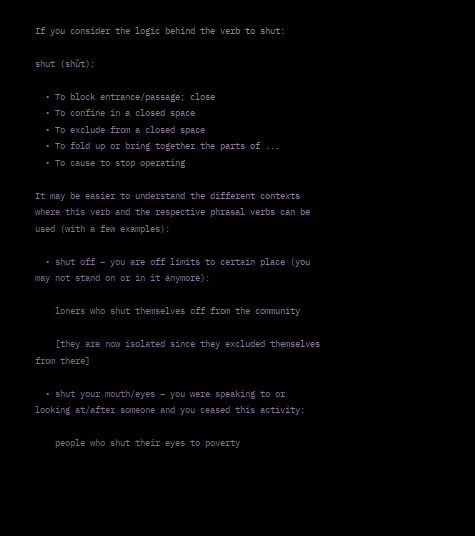If you consider the logic behind the verb to shut:

shut (shŭt):

  • To block entrance/passage; close
  • To confine in a closed space
  • To exclude from a closed space
  • To fold up or bring together the parts of ...
  • To cause to stop operating

It may be easier to understand the different contexts where this verb and the respective phrasal verbs can be used (with a few examples):

  • shut off – you are off limits to certain place (you may not stand on or in it anymore):

    loners who shut themselves off from the community

    [they are now isolated since they excluded themselves from there]

  • shut your mouth/eyes – you were speaking to or looking at/after someone and you ceased this activity:

    people who shut their eyes to poverty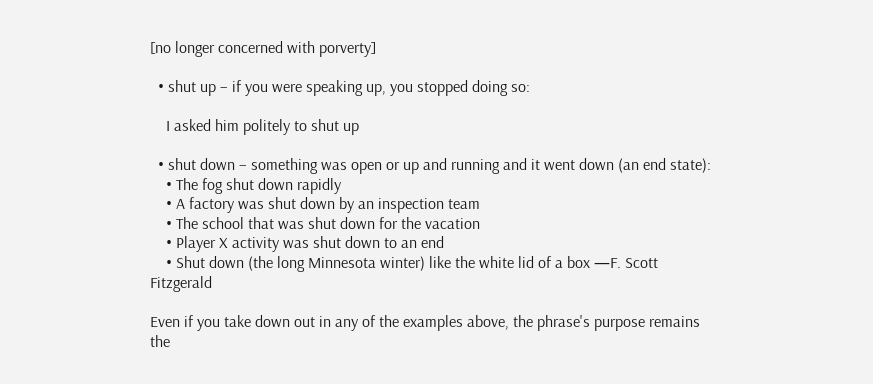[no longer concerned with porverty]

  • shut up – if you were speaking up, you stopped doing so:

    I asked him politely to shut up

  • shut down – something was open or up and running and it went down (an end state):
    • The fog shut down rapidly
    • A factory was shut down by an inspection team
    • The school that was shut down for the vacation
    • Player X activity was shut down to an end
    • Shut down (the long Minnesota winter) like the white lid of a box —F. Scott Fitzgerald

Even if you take down out in any of the examples above, the phrase's purpose remains the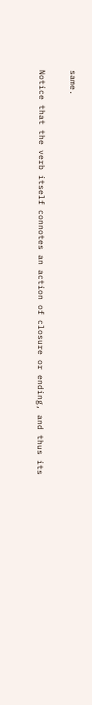same.

Notice that the verb itself connotes an action of closure or ending, and thus its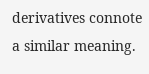derivatives connote a similar meaning.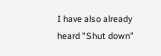I have also already heard "Shut down"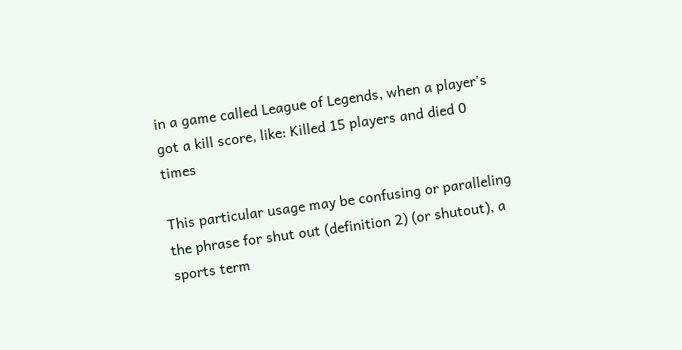in a game called League of Legends, when a player's got a kill score, like: Killed 15 players and died 0 times

This particular usage may be confusing or paralleling the phrase for shut out (definition 2) (or shutout), a sports term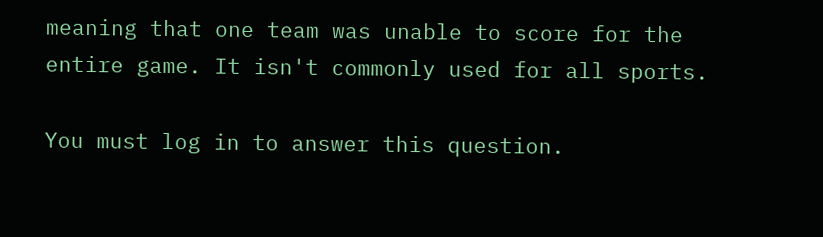meaning that one team was unable to score for the entire game. It isn't commonly used for all sports.

You must log in to answer this question.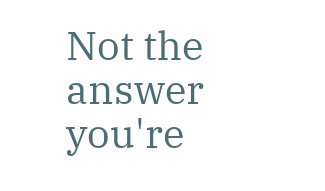Not the answer you're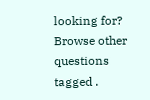looking for? Browse other questions tagged .